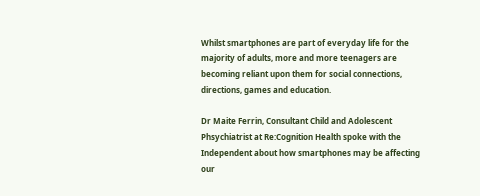Whilst smartphones are part of everyday life for the majority of adults, more and more teenagers are becoming reliant upon them for social connections, directions, games and education.

Dr Maite Ferrin, Consultant Child and Adolescent Phsychiatrist at Re:Cognition Health spoke with the Independent about how smartphones may be affecting our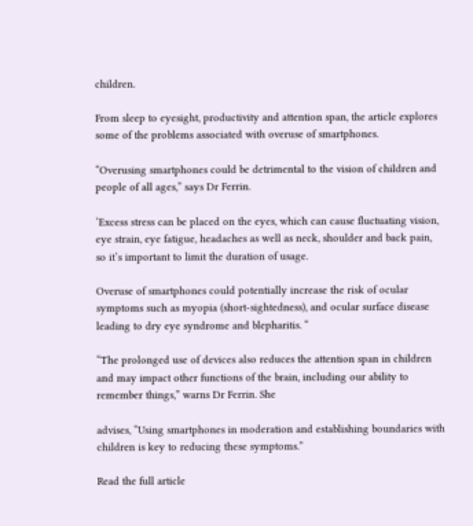children.

From sleep to eyesight, productivity and attention span, the article explores some of the problems associated with overuse of smartphones.

“Overusing smartphones could be detrimental to the vision of children and people of all ages,” says Dr Ferrin.

‘Excess stress can be placed on the eyes, which can cause fluctuating vision, eye strain, eye fatigue, headaches as well as neck, shoulder and back pain, so it’s important to limit the duration of usage.

Overuse of smartphones could potentially increase the risk of ocular symptoms such as myopia (short-sightedness), and ocular surface disease leading to dry eye syndrome and blepharitis. “

“The prolonged use of devices also reduces the attention span in children and may impact other functions of the brain, including our ability to remember things,” warns Dr Ferrin. She

advises, “Using smartphones in moderation and establishing boundaries with children is key to reducing these symptoms.”

Read the full article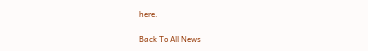here.

Back To All News